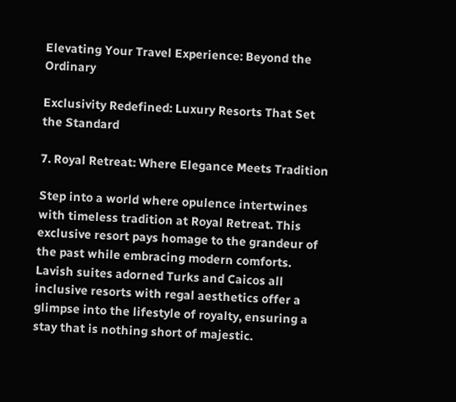Elevating Your Travel Experience: Beyond the Ordinary

Exclusivity Redefined: Luxury Resorts That Set the Standard

7. Royal Retreat: Where Elegance Meets Tradition

Step into a world where opulence intertwines with timeless tradition at Royal Retreat. This exclusive resort pays homage to the grandeur of the past while embracing modern comforts. Lavish suites adorned Turks and Caicos all inclusive resorts with regal aesthetics offer a glimpse into the lifestyle of royalty, ensuring a stay that is nothing short of majestic.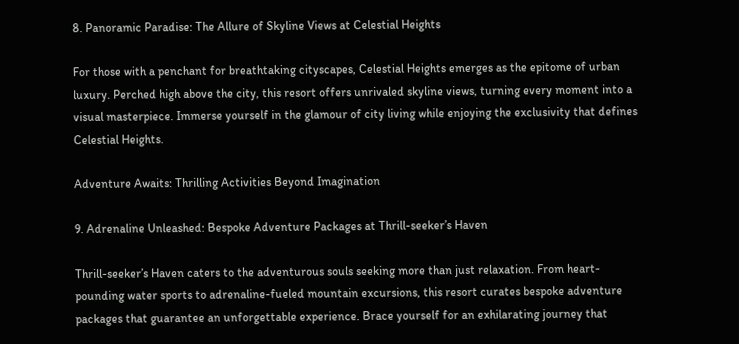8. Panoramic Paradise: The Allure of Skyline Views at Celestial Heights

For those with a penchant for breathtaking cityscapes, Celestial Heights emerges as the epitome of urban luxury. Perched high above the city, this resort offers unrivaled skyline views, turning every moment into a visual masterpiece. Immerse yourself in the glamour of city living while enjoying the exclusivity that defines Celestial Heights.

Adventure Awaits: Thrilling Activities Beyond Imagination

9. Adrenaline Unleashed: Bespoke Adventure Packages at Thrill-seeker’s Haven

Thrill-seeker’s Haven caters to the adventurous souls seeking more than just relaxation. From heart-pounding water sports to adrenaline-fueled mountain excursions, this resort curates bespoke adventure packages that guarantee an unforgettable experience. Brace yourself for an exhilarating journey that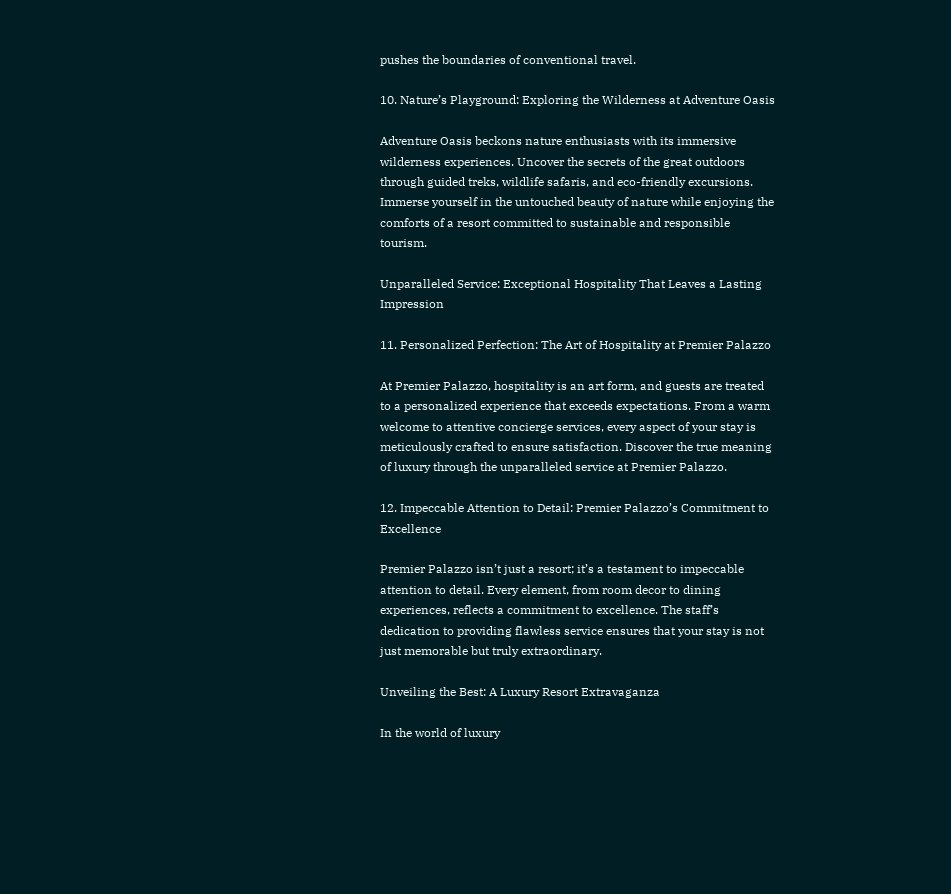pushes the boundaries of conventional travel.

10. Nature’s Playground: Exploring the Wilderness at Adventure Oasis

Adventure Oasis beckons nature enthusiasts with its immersive wilderness experiences. Uncover the secrets of the great outdoors through guided treks, wildlife safaris, and eco-friendly excursions. Immerse yourself in the untouched beauty of nature while enjoying the comforts of a resort committed to sustainable and responsible tourism.

Unparalleled Service: Exceptional Hospitality That Leaves a Lasting Impression

11. Personalized Perfection: The Art of Hospitality at Premier Palazzo

At Premier Palazzo, hospitality is an art form, and guests are treated to a personalized experience that exceeds expectations. From a warm welcome to attentive concierge services, every aspect of your stay is meticulously crafted to ensure satisfaction. Discover the true meaning of luxury through the unparalleled service at Premier Palazzo.

12. Impeccable Attention to Detail: Premier Palazzo’s Commitment to Excellence

Premier Palazzo isn’t just a resort; it’s a testament to impeccable attention to detail. Every element, from room decor to dining experiences, reflects a commitment to excellence. The staff’s dedication to providing flawless service ensures that your stay is not just memorable but truly extraordinary.

Unveiling the Best: A Luxury Resort Extravaganza

In the world of luxury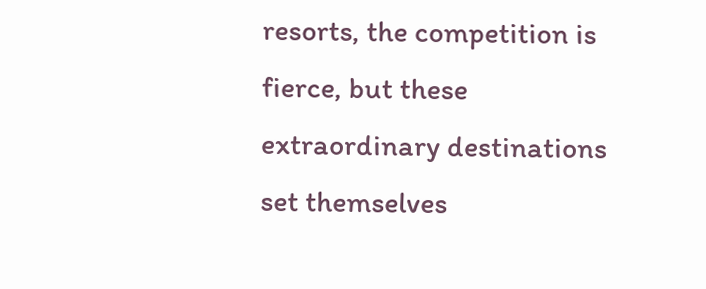resorts, the competition is fierce, but these extraordinary destinations set themselves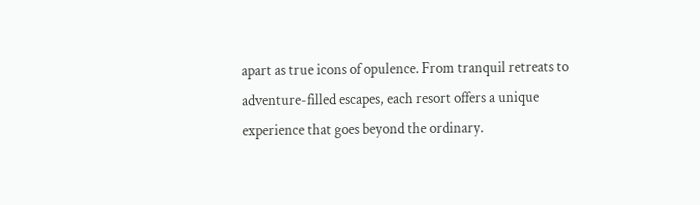apart as true icons of opulence. From tranquil retreats to adventure-filled escapes, each resort offers a unique experience that goes beyond the ordinary.